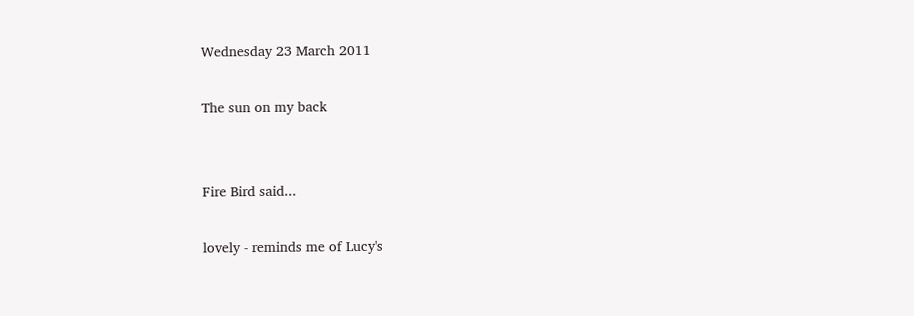Wednesday 23 March 2011

The sun on my back


Fire Bird said...

lovely - reminds me of Lucy's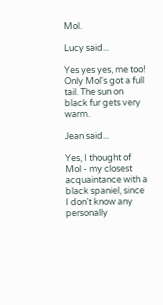Mol.

Lucy said...

Yes yes yes, me too! Only Mol's got a full tail. The sun on black fur gets very warm.

Jean said...

Yes, I thought of Mol - my closest acquaintance with a black spaniel, since I don't know any personally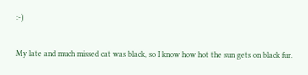:-)

My late and much missed cat was black, so I know how hot the sun gets on black fur.